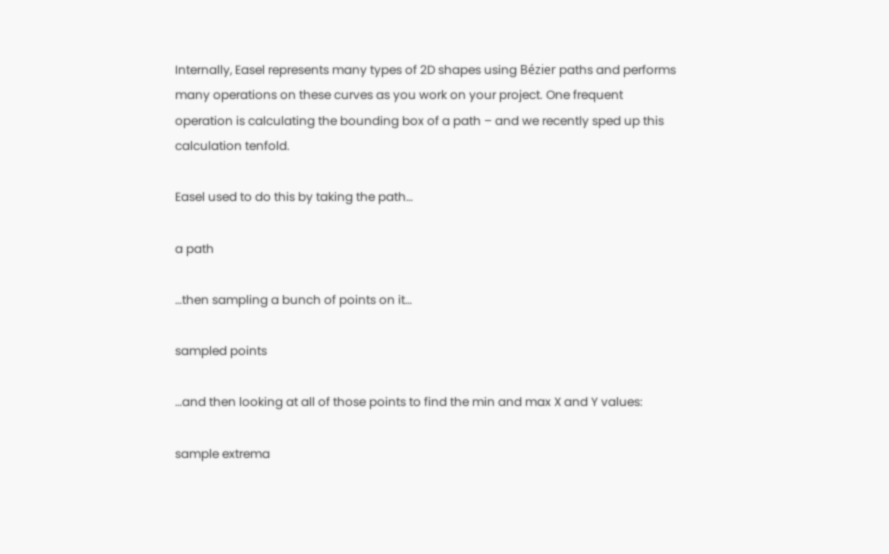Internally, Easel represents many types of 2D shapes using Bézier paths and performs many operations on these curves as you work on your project. One frequent operation is calculating the bounding box of a path – and we recently sped up this calculation tenfold.

Easel used to do this by taking the path…

a path

…then sampling a bunch of points on it…

sampled points

…and then looking at all of those points to find the min and max X and Y values:

sample extrema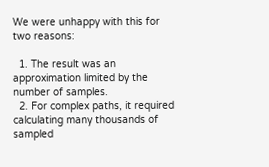We were unhappy with this for two reasons:

  1. The result was an approximation limited by the number of samples.
  2. For complex paths, it required calculating many thousands of sampled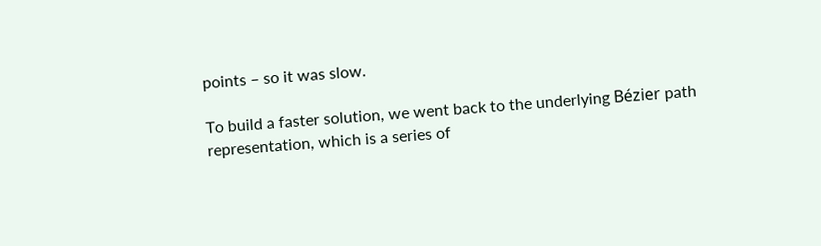points – so it was slow.

To build a faster solution, we went back to the underlying Bézier path representation, which is a series of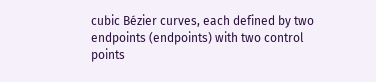cubic Bézier curves, each defined by two endpoints (endpoints) with two control points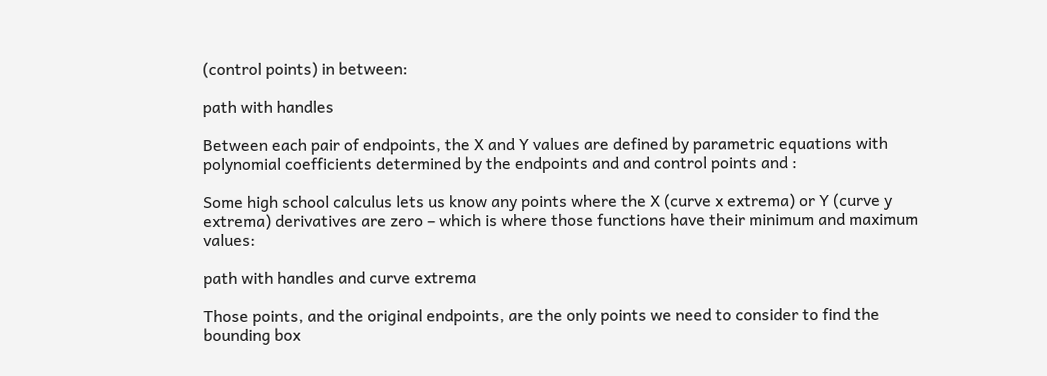(control points) in between:

path with handles

Between each pair of endpoints, the X and Y values are defined by parametric equations with polynomial coefficients determined by the endpoints and and control points and :

Some high school calculus lets us know any points where the X (curve x extrema) or Y (curve y extrema) derivatives are zero – which is where those functions have their minimum and maximum values:

path with handles and curve extrema

Those points, and the original endpoints, are the only points we need to consider to find the bounding box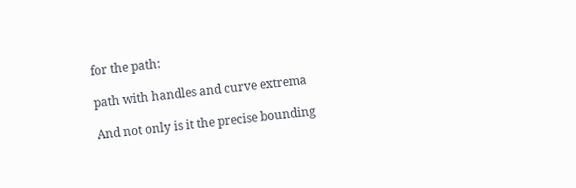for the path:

path with handles and curve extrema

And not only is it the precise bounding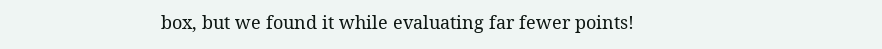box, but we found it while evaluating far fewer points!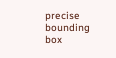precise bounding box